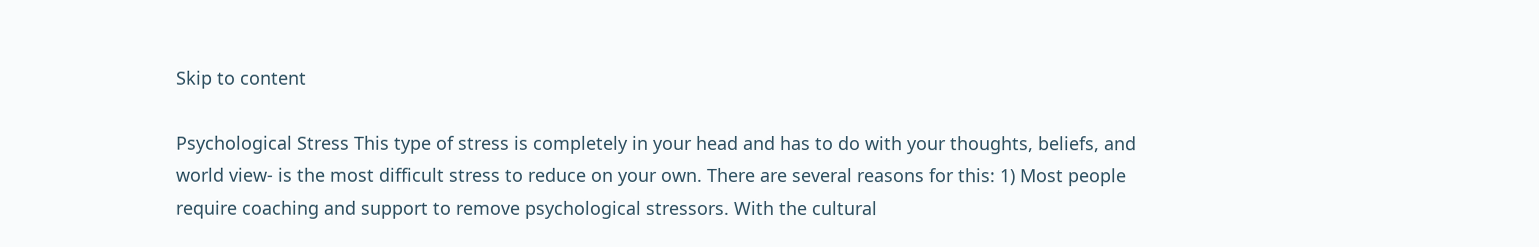Skip to content

Psychological Stress This type of stress is completely in your head and has to do with your thoughts, beliefs, and world view- is the most difficult stress to reduce on your own. There are several reasons for this: 1) Most people require coaching and support to remove psychological stressors. With the cultural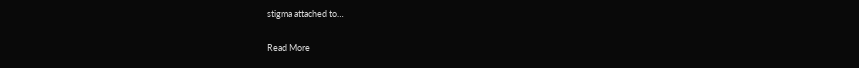stigma attached to…

Read More